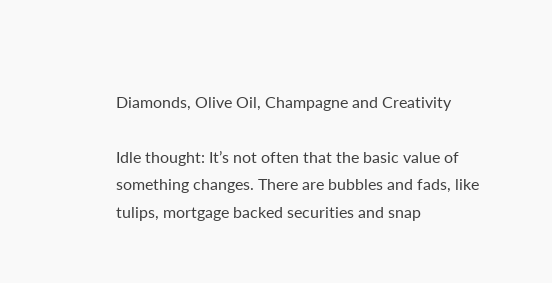Diamonds, Olive Oil, Champagne and Creativity

Idle thought: It’s not often that the basic value of something changes. There are bubbles and fads, like tulips, mortgage backed securities and snap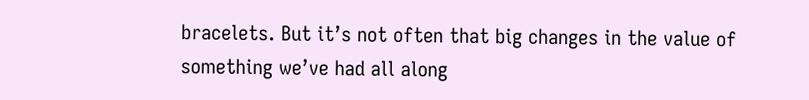bracelets. But it’s not often that big changes in the value of something we’ve had all along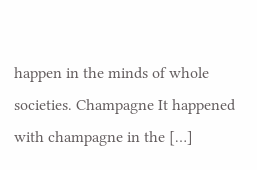happen in the minds of whole societies. Champagne It happened with champagne in the […]